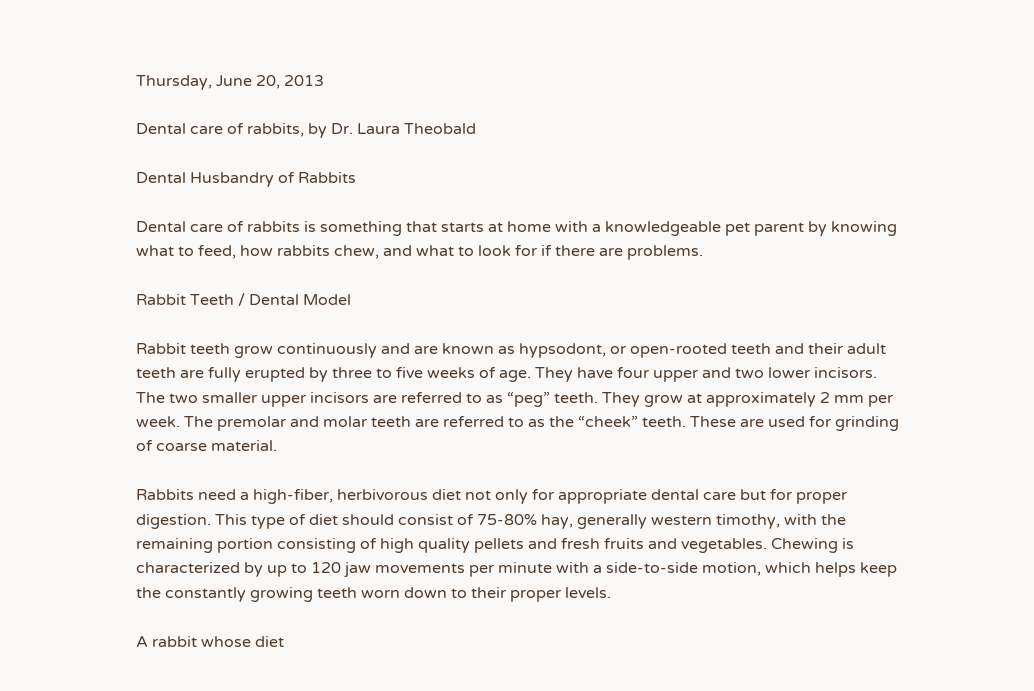Thursday, June 20, 2013

Dental care of rabbits, by Dr. Laura Theobald

Dental Husbandry of Rabbits

Dental care of rabbits is something that starts at home with a knowledgeable pet parent by knowing what to feed, how rabbits chew, and what to look for if there are problems.

Rabbit Teeth / Dental Model

Rabbit teeth grow continuously and are known as hypsodont, or open-rooted teeth and their adult teeth are fully erupted by three to five weeks of age. They have four upper and two lower incisors. The two smaller upper incisors are referred to as “peg” teeth. They grow at approximately 2 mm per week. The premolar and molar teeth are referred to as the “cheek” teeth. These are used for grinding of coarse material.

Rabbits need a high-fiber, herbivorous diet not only for appropriate dental care but for proper digestion. This type of diet should consist of 75-80% hay, generally western timothy, with the remaining portion consisting of high quality pellets and fresh fruits and vegetables. Chewing is characterized by up to 120 jaw movements per minute with a side-to-side motion, which helps keep the constantly growing teeth worn down to their proper levels.

A rabbit whose diet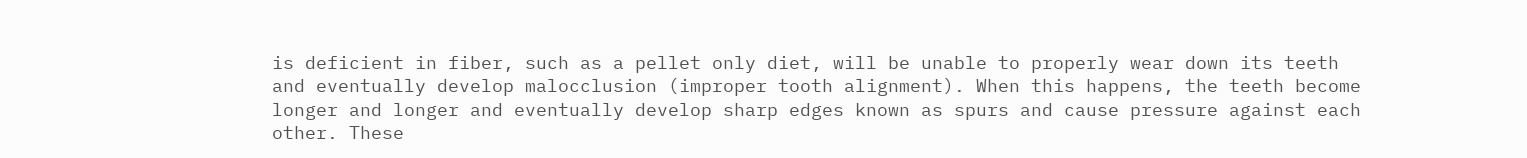is deficient in fiber, such as a pellet only diet, will be unable to properly wear down its teeth and eventually develop malocclusion (improper tooth alignment). When this happens, the teeth become longer and longer and eventually develop sharp edges known as spurs and cause pressure against each other. These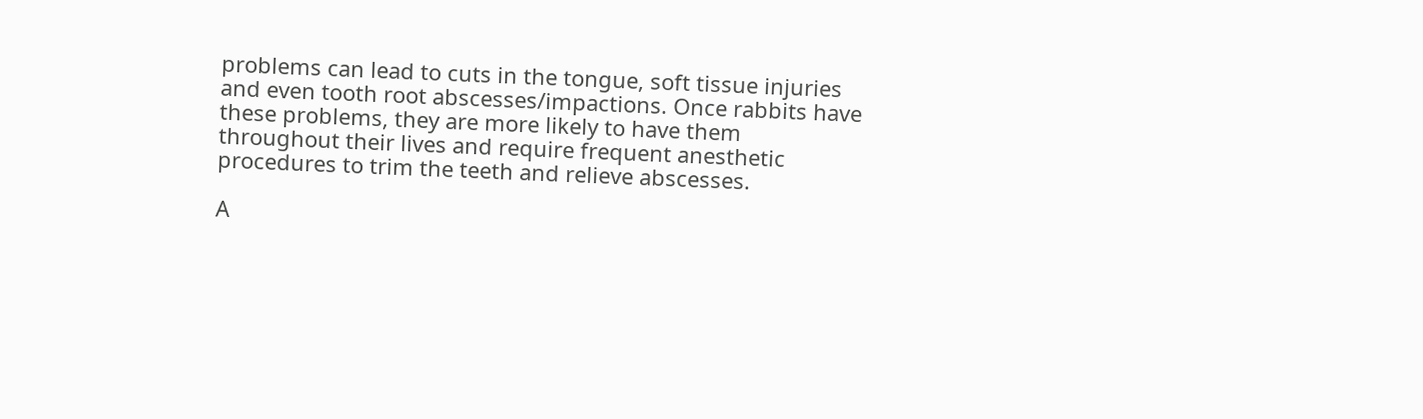problems can lead to cuts in the tongue, soft tissue injuries and even tooth root abscesses/impactions. Once rabbits have these problems, they are more likely to have them throughout their lives and require frequent anesthetic procedures to trim the teeth and relieve abscesses.

A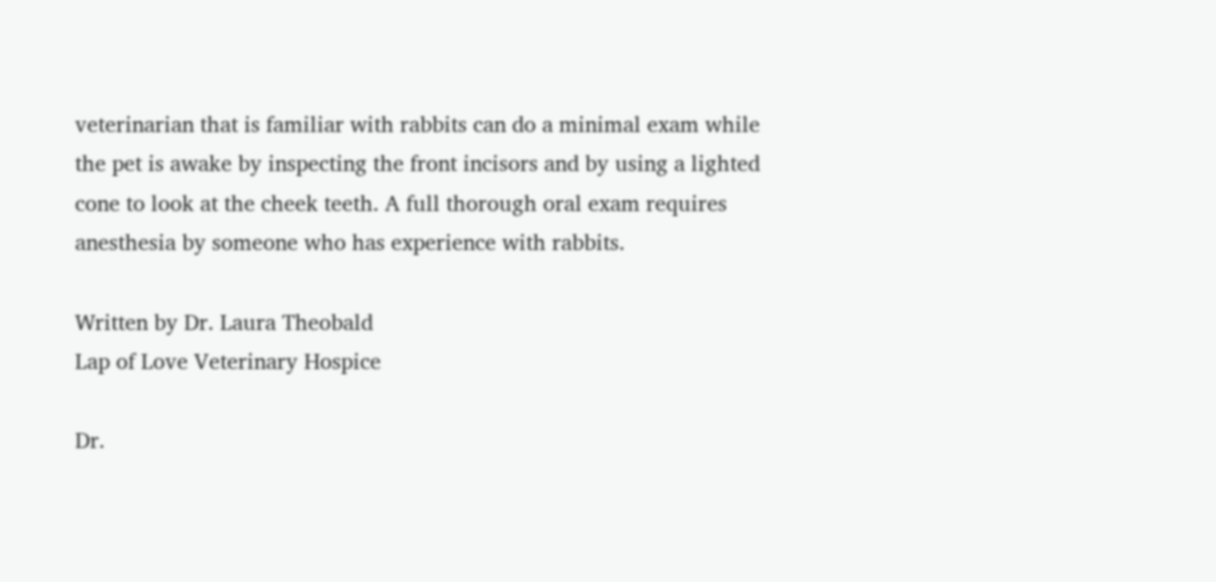veterinarian that is familiar with rabbits can do a minimal exam while the pet is awake by inspecting the front incisors and by using a lighted cone to look at the cheek teeth. A full thorough oral exam requires anesthesia by someone who has experience with rabbits.

Written by Dr. Laura Theobald
Lap of Love Veterinary Hospice

Dr.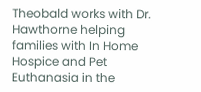Theobald works with Dr. Hawthorne helping families with In Home Hospice and Pet Euthanasia in the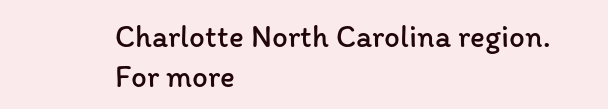Charlotte North Carolina region. For more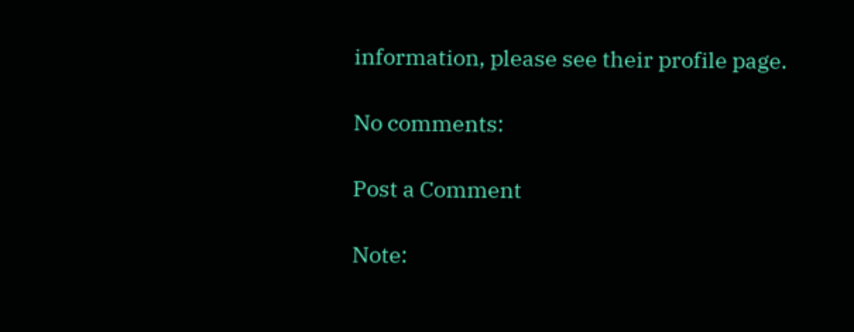information, please see their profile page.

No comments:

Post a Comment

Note: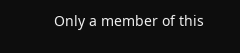Only a member of this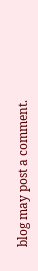blog may post a comment.